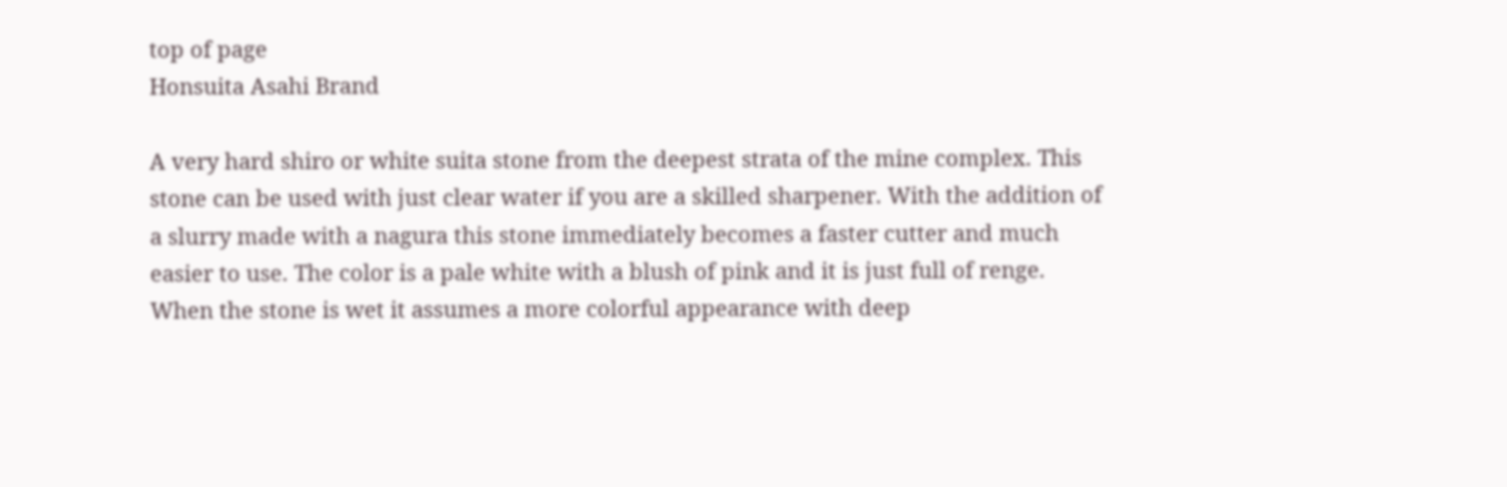top of page
Honsuita Asahi Brand

A very hard shiro or white suita stone from the deepest strata of the mine complex. This stone can be used with just clear water if you are a skilled sharpener. With the addition of a slurry made with a nagura this stone immediately becomes a faster cutter and much
easier to use. The color is a pale white with a blush of pink and it is just full of renge.
When the stone is wet it assumes a more colorful appearance with deep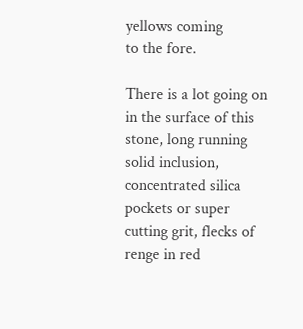yellows coming
to the fore.

There is a lot going on in the surface of this stone, long running solid inclusion, concentrated silica pockets or super cutting grit, flecks of renge in red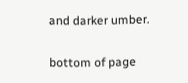and darker umber.

bottom of page